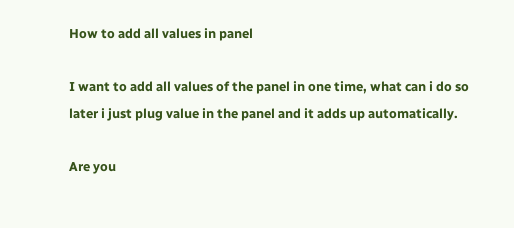How to add all values in panel

I want to add all values of the panel in one time, what can i do so later i just plug value in the panel and it adds up automatically.

Are you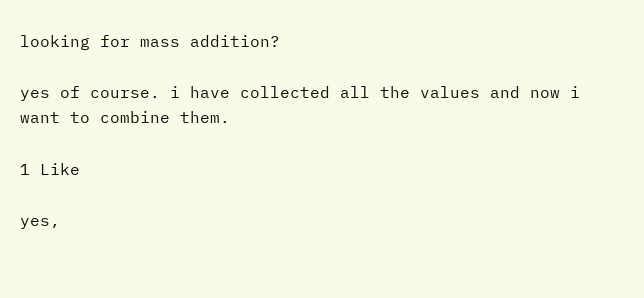looking for mass addition?

yes of course. i have collected all the values and now i want to combine them.

1 Like

yes,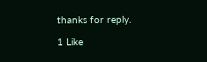thanks for reply.

1 Like